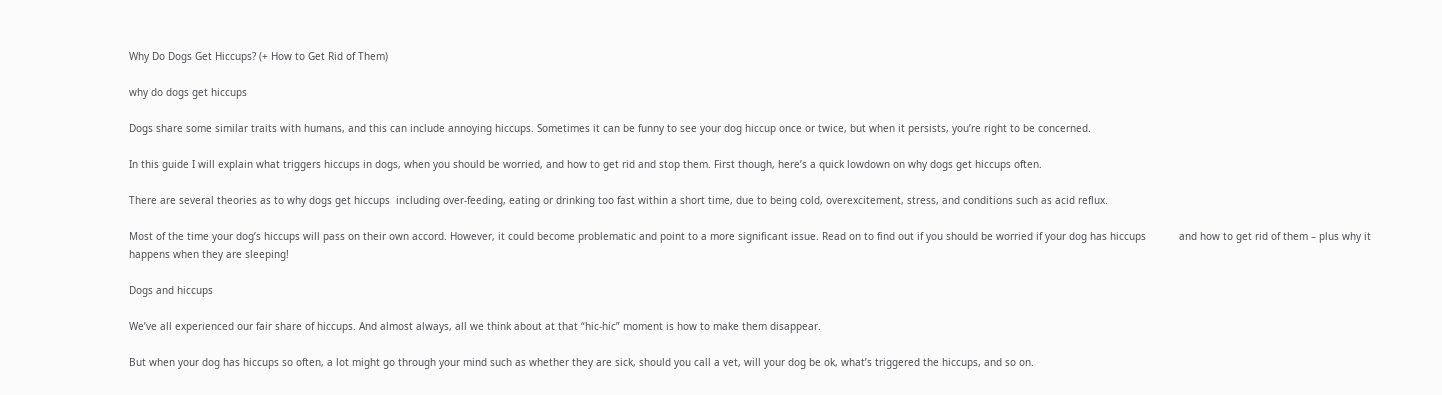Why Do Dogs Get Hiccups? (+ How to Get Rid of Them)

why do dogs get hiccups

Dogs share some similar traits with humans, and this can include annoying hiccups. Sometimes it can be funny to see your dog hiccup once or twice, but when it persists, you’re right to be concerned.

In this guide I will explain what triggers hiccups in dogs, when you should be worried, and how to get rid and stop them. First though, here’s a quick lowdown on why dogs get hiccups often.

There are several theories as to why dogs get hiccups  including over-feeding, eating or drinking too fast within a short time, due to being cold, overexcitement, stress, and conditions such as acid reflux.

Most of the time your dog’s hiccups will pass on their own accord. However, it could become problematic and point to a more significant issue. Read on to find out if you should be worried if your dog has hiccups           and how to get rid of them – plus why it happens when they are sleeping!

Dogs and hiccups

We’ve all experienced our fair share of hiccups. And almost always, all we think about at that “hic-hic” moment is how to make them disappear.

But when your dog has hiccups so often, a lot might go through your mind such as whether they are sick, should you call a vet, will your dog be ok, what’s triggered the hiccups, and so on.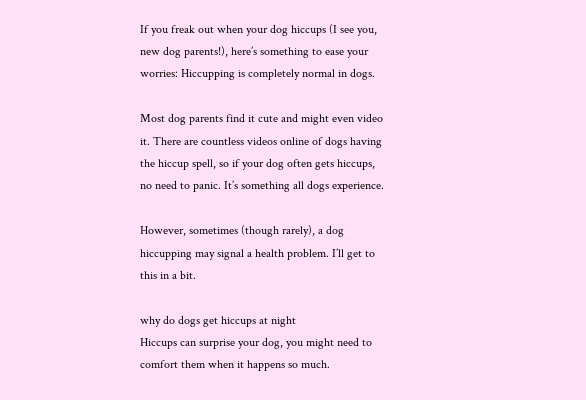If you freak out when your dog hiccups (I see you, new dog parents!), here’s something to ease your worries: Hiccupping is completely normal in dogs.

Most dog parents find it cute and might even video it. There are countless videos online of dogs having the hiccup spell, so if your dog often gets hiccups, no need to panic. It’s something all dogs experience.

However, sometimes (though rarely), a dog hiccupping may signal a health problem. I’ll get to this in a bit.

why do dogs get hiccups at night
Hiccups can surprise your dog, you might need to comfort them when it happens so much.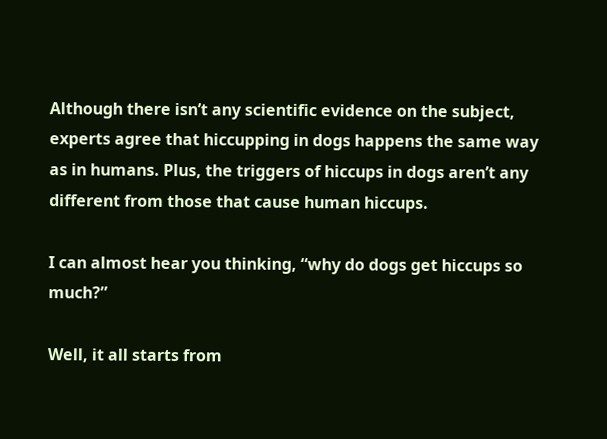Although there isn’t any scientific evidence on the subject, experts agree that hiccupping in dogs happens the same way as in humans. Plus, the triggers of hiccups in dogs aren’t any different from those that cause human hiccups.

I can almost hear you thinking, “why do dogs get hiccups so much?”

Well, it all starts from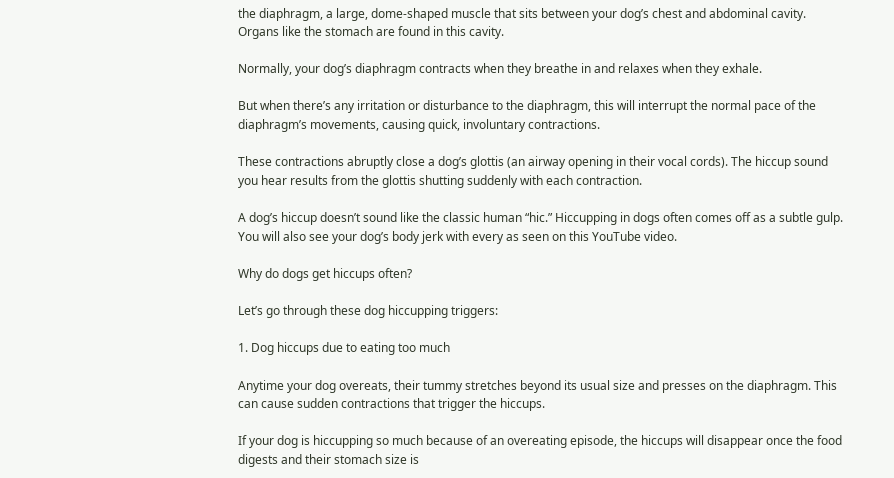the diaphragm, a large, dome-shaped muscle that sits between your dog’s chest and abdominal cavity. Organs like the stomach are found in this cavity.

Normally, your dog’s diaphragm contracts when they breathe in and relaxes when they exhale.

But when there’s any irritation or disturbance to the diaphragm, this will interrupt the normal pace of the diaphragm’s movements, causing quick, involuntary contractions.

These contractions abruptly close a dog’s glottis (an airway opening in their vocal cords). The hiccup sound you hear results from the glottis shutting suddenly with each contraction.

A dog’s hiccup doesn’t sound like the classic human “hic.” Hiccupping in dogs often comes off as a subtle gulp. You will also see your dog’s body jerk with every as seen on this YouTube video.

Why do dogs get hiccups often?

Let’s go through these dog hiccupping triggers:

1. Dog hiccups due to eating too much

Anytime your dog overeats, their tummy stretches beyond its usual size and presses on the diaphragm. This can cause sudden contractions that trigger the hiccups.

If your dog is hiccupping so much because of an overeating episode, the hiccups will disappear once the food digests and their stomach size is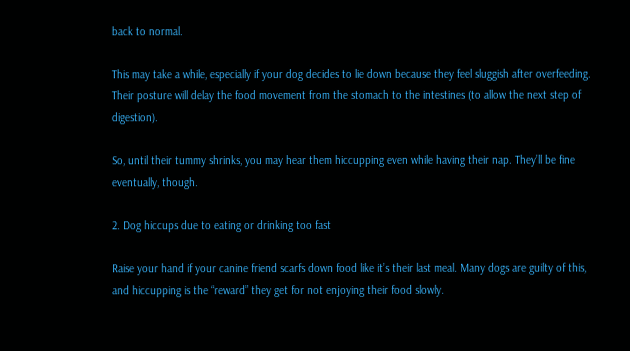back to normal.

This may take a while, especially if your dog decides to lie down because they feel sluggish after overfeeding. Their posture will delay the food movement from the stomach to the intestines (to allow the next step of digestion).

So, until their tummy shrinks, you may hear them hiccupping even while having their nap. They’ll be fine eventually, though.

2. Dog hiccups due to eating or drinking too fast

Raise your hand if your canine friend scarfs down food like it’s their last meal. Many dogs are guilty of this, and hiccupping is the “reward” they get for not enjoying their food slowly.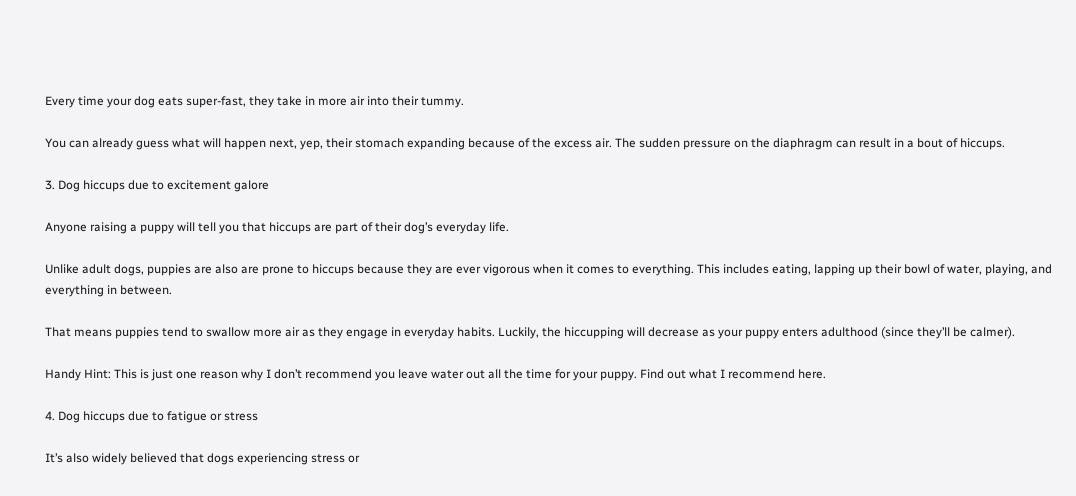Every time your dog eats super-fast, they take in more air into their tummy.

You can already guess what will happen next, yep, their stomach expanding because of the excess air. The sudden pressure on the diaphragm can result in a bout of hiccups.

3. Dog hiccups due to excitement galore

Anyone raising a puppy will tell you that hiccups are part of their dog’s everyday life.

Unlike adult dogs, puppies are also are prone to hiccups because they are ever vigorous when it comes to everything. This includes eating, lapping up their bowl of water, playing, and everything in between.

That means puppies tend to swallow more air as they engage in everyday habits. Luckily, the hiccupping will decrease as your puppy enters adulthood (since they’ll be calmer).

Handy Hint: This is just one reason why I don’t recommend you leave water out all the time for your puppy. Find out what I recommend here.

4. Dog hiccups due to fatigue or stress

It’s also widely believed that dogs experiencing stress or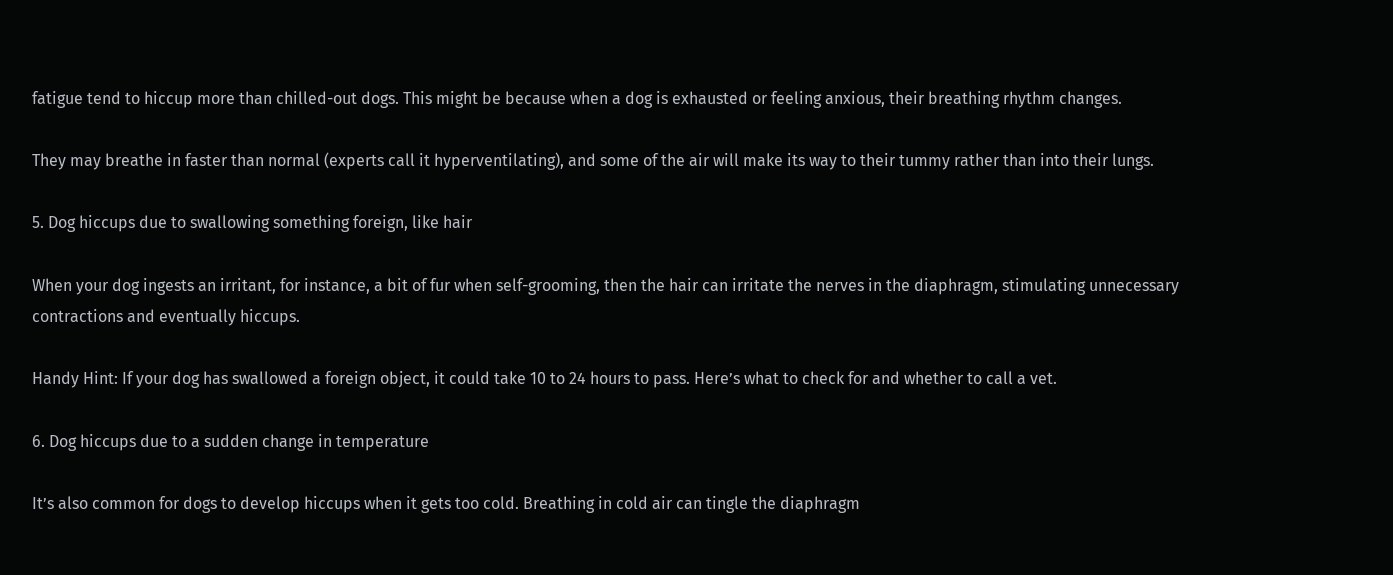fatigue tend to hiccup more than chilled-out dogs. This might be because when a dog is exhausted or feeling anxious, their breathing rhythm changes.

They may breathe in faster than normal (experts call it hyperventilating), and some of the air will make its way to their tummy rather than into their lungs.

5. Dog hiccups due to swallowing something foreign, like hair

When your dog ingests an irritant, for instance, a bit of fur when self-grooming, then the hair can irritate the nerves in the diaphragm, stimulating unnecessary contractions and eventually hiccups.

Handy Hint: If your dog has swallowed a foreign object, it could take 10 to 24 hours to pass. Here’s what to check for and whether to call a vet.

6. Dog hiccups due to a sudden change in temperature

It’s also common for dogs to develop hiccups when it gets too cold. Breathing in cold air can tingle the diaphragm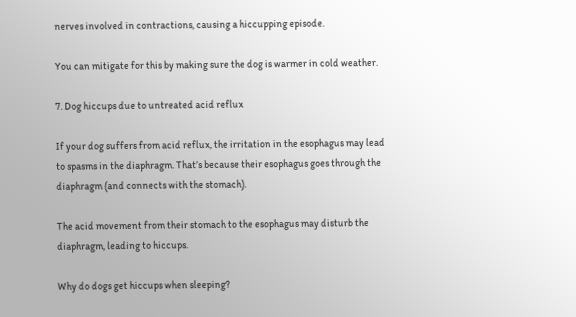nerves involved in contractions, causing a hiccupping episode.

You can mitigate for this by making sure the dog is warmer in cold weather.

7. Dog hiccups due to untreated acid reflux

If your dog suffers from acid reflux, the irritation in the esophagus may lead to spasms in the diaphragm. That’s because their esophagus goes through the diaphragm (and connects with the stomach).

The acid movement from their stomach to the esophagus may disturb the diaphragm, leading to hiccups.

Why do dogs get hiccups when sleeping?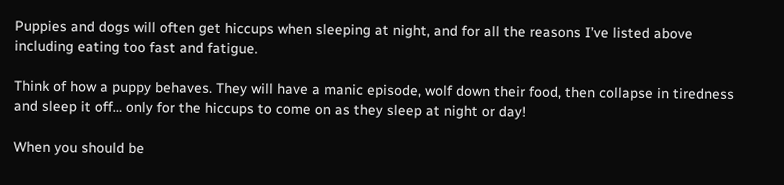Puppies and dogs will often get hiccups when sleeping at night, and for all the reasons I’ve listed above including eating too fast and fatigue.

Think of how a puppy behaves. They will have a manic episode, wolf down their food, then collapse in tiredness and sleep it off… only for the hiccups to come on as they sleep at night or day!

When you should be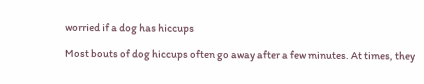worried if a dog has hiccups

Most bouts of dog hiccups often go away after a few minutes. At times, they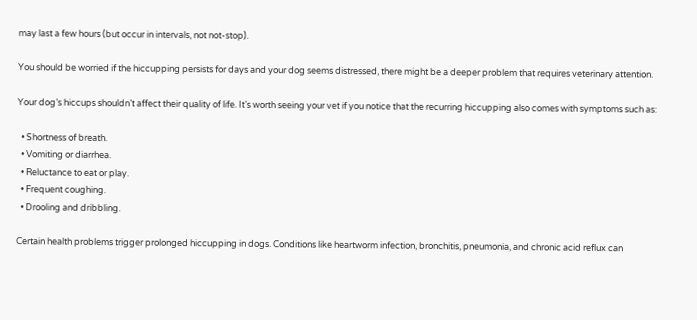may last a few hours (but occur in intervals, not not-stop).

You should be worried if the hiccupping persists for days and your dog seems distressed, there might be a deeper problem that requires veterinary attention.

Your dog’s hiccups shouldn’t affect their quality of life. It’s worth seeing your vet if you notice that the recurring hiccupping also comes with symptoms such as:

  • Shortness of breath.
  • Vomiting or diarrhea.
  • Reluctance to eat or play.
  • Frequent coughing.
  • Drooling and dribbling.

Certain health problems trigger prolonged hiccupping in dogs. Conditions like heartworm infection, bronchitis, pneumonia, and chronic acid reflux can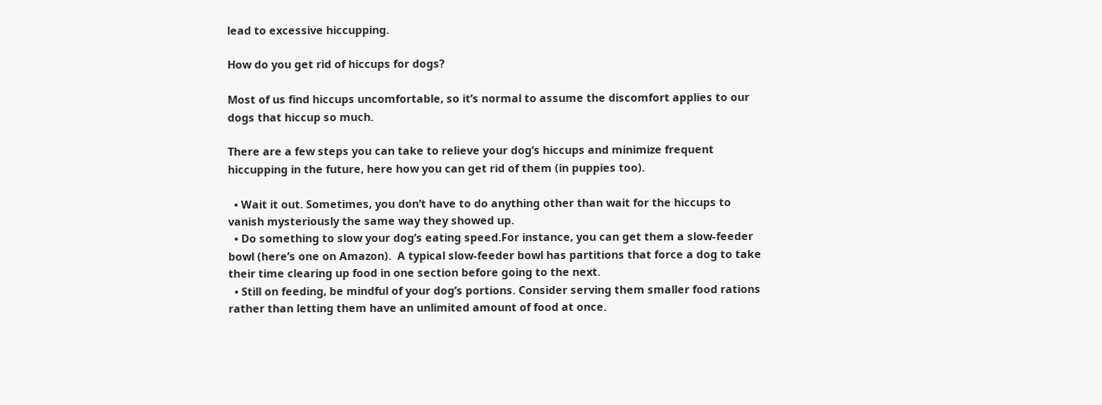lead to excessive hiccupping.

How do you get rid of hiccups for dogs?

Most of us find hiccups uncomfortable, so it’s normal to assume the discomfort applies to our dogs that hiccup so much.

There are a few steps you can take to relieve your dog’s hiccups and minimize frequent hiccupping in the future, here how you can get rid of them (in puppies too).

  • Wait it out. Sometimes, you don’t have to do anything other than wait for the hiccups to vanish mysteriously the same way they showed up.
  • Do something to slow your dog’s eating speed.For instance, you can get them a slow-feeder bowl (here’s one on Amazon).  A typical slow-feeder bowl has partitions that force a dog to take their time clearing up food in one section before going to the next.
  • Still on feeding, be mindful of your dog’s portions. Consider serving them smaller food rations rather than letting them have an unlimited amount of food at once.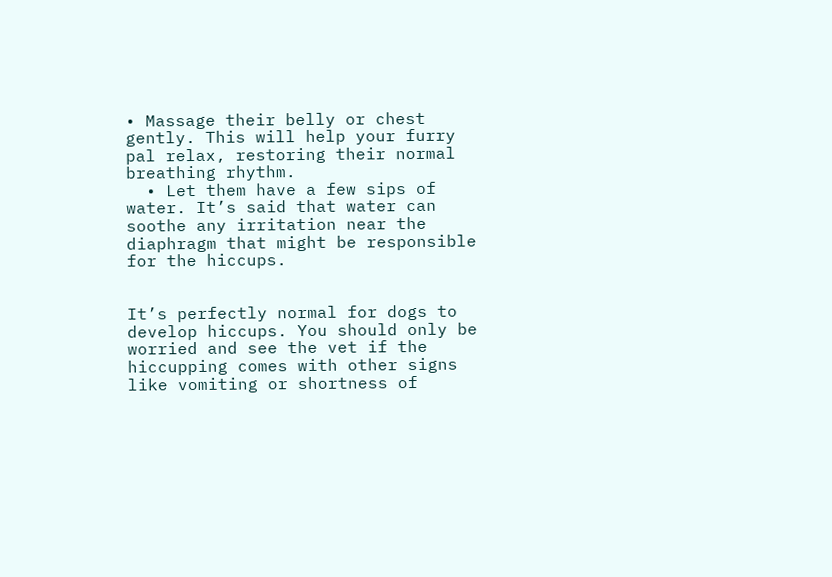• Massage their belly or chest gently. This will help your furry pal relax, restoring their normal breathing rhythm.
  • Let them have a few sips of water. It’s said that water can soothe any irritation near the diaphragm that might be responsible for the hiccups.


It’s perfectly normal for dogs to develop hiccups. You should only be worried and see the vet if the hiccupping comes with other signs like vomiting or shortness of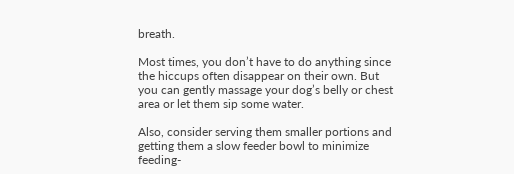breath.

Most times, you don’t have to do anything since the hiccups often disappear on their own. But you can gently massage your dog’s belly or chest area or let them sip some water.

Also, consider serving them smaller portions and getting them a slow feeder bowl to minimize feeding-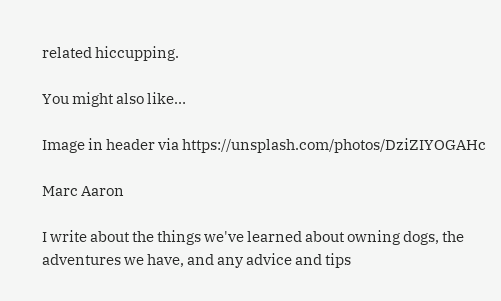related hiccupping.

You might also like…

Image in header via https://unsplash.com/photos/DziZIYOGAHc

Marc Aaron

I write about the things we've learned about owning dogs, the adventures we have, and any advice and tips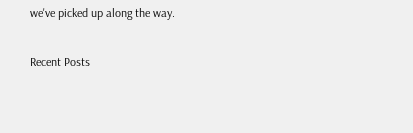we've picked up along the way.

Recent Posts